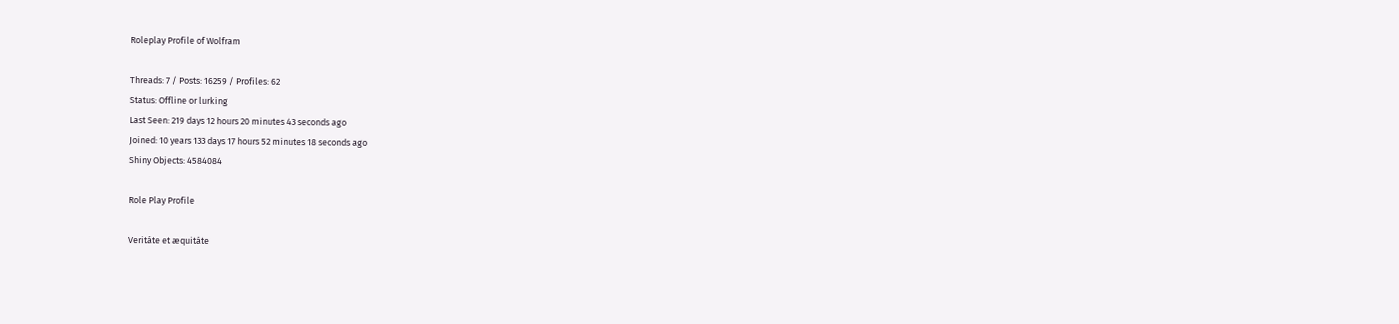Roleplay Profile of Wolfram

Threads: 7 / Posts: 16259 / Profiles: 62
Status: Offline or lurking
Last Seen: 219 days 12 hours 20 minutes 43 seconds ago
Joined: 10 years 133 days 17 hours 52 minutes 18 seconds ago
Shiny Objects: 4584084

Role Play Profile

Veritáte et æquitáte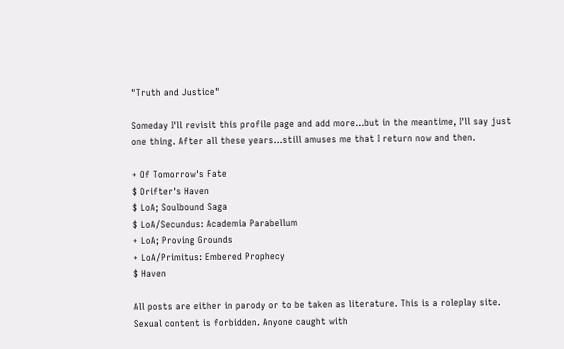"Truth and Justice"

Someday I'll revisit this profile page and add more...but in the meantime, I'll say just one thing. After all these years...still amuses me that I return now and then.

+ Of Tomorrow's Fate
$ Drifter's Haven
$ LoA; Soulbound Saga
$ LoA/Secundus: Academia Parabellum
+ LoA; Proving Grounds
+ LoA/Primitus: Embered Prophecy
$ Haven

All posts are either in parody or to be taken as literature. This is a roleplay site. Sexual content is forbidden. Anyone caught with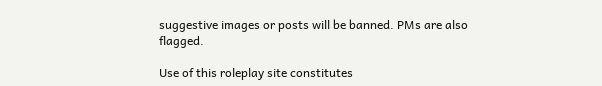suggestive images or posts will be banned. PMs are also flagged.

Use of this roleplay site constitutes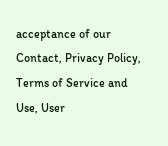acceptance of our
Contact, Privacy Policy, Terms of Service and Use, User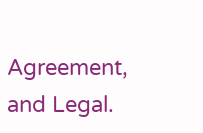Agreement, and Legal.